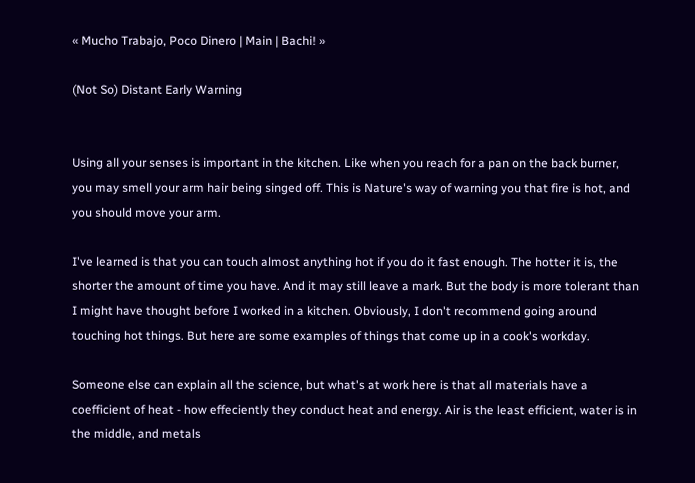« Mucho Trabajo, Poco Dinero | Main | Bachi! »

(Not So) Distant Early Warning


Using all your senses is important in the kitchen. Like when you reach for a pan on the back burner, you may smell your arm hair being singed off. This is Nature's way of warning you that fire is hot, and you should move your arm.

I've learned is that you can touch almost anything hot if you do it fast enough. The hotter it is, the shorter the amount of time you have. And it may still leave a mark. But the body is more tolerant than I might have thought before I worked in a kitchen. Obviously, I don't recommend going around touching hot things. But here are some examples of things that come up in a cook's workday.

Someone else can explain all the science, but what's at work here is that all materials have a coefficient of heat - how effeciently they conduct heat and energy. Air is the least efficient, water is in the middle, and metals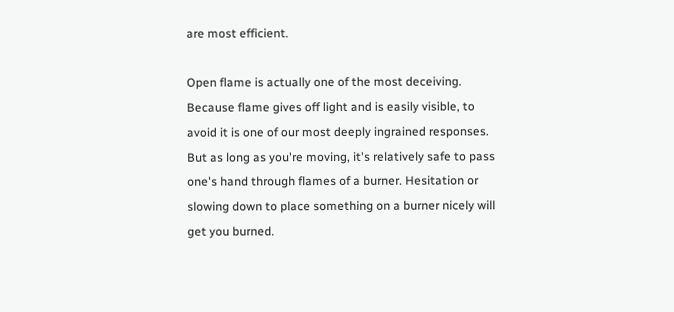are most efficient.

Open flame is actually one of the most deceiving. Because flame gives off light and is easily visible, to avoid it is one of our most deeply ingrained responses. But as long as you're moving, it's relatively safe to pass one's hand through flames of a burner. Hesitation or slowing down to place something on a burner nicely will get you burned.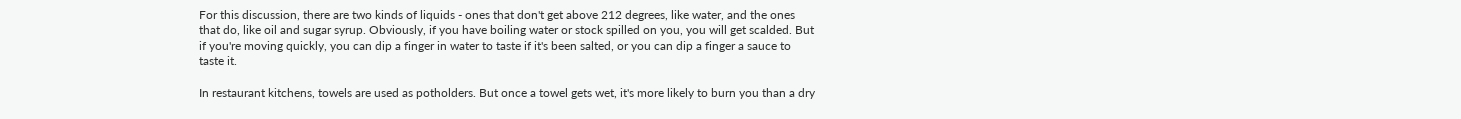For this discussion, there are two kinds of liquids - ones that don't get above 212 degrees, like water, and the ones that do, like oil and sugar syrup. Obviously, if you have boiling water or stock spilled on you, you will get scalded. But if you're moving quickly, you can dip a finger in water to taste if it's been salted, or you can dip a finger a sauce to taste it.

In restaurant kitchens, towels are used as potholders. But once a towel gets wet, it's more likely to burn you than a dry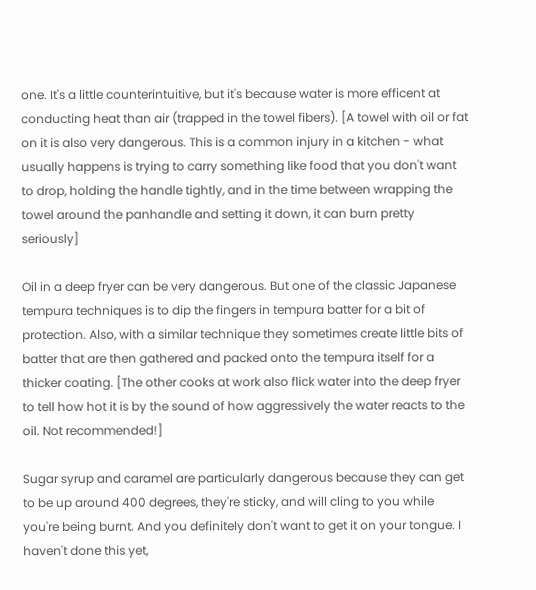one. It's a little counterintuitive, but it's because water is more efficent at conducting heat than air (trapped in the towel fibers). [A towel with oil or fat on it is also very dangerous. This is a common injury in a kitchen - what usually happens is trying to carry something like food that you don't want to drop, holding the handle tightly, and in the time between wrapping the towel around the panhandle and setting it down, it can burn pretty seriously]

Oil in a deep fryer can be very dangerous. But one of the classic Japanese tempura techniques is to dip the fingers in tempura batter for a bit of protection. Also, with a similar technique they sometimes create little bits of batter that are then gathered and packed onto the tempura itself for a thicker coating. [The other cooks at work also flick water into the deep fryer to tell how hot it is by the sound of how aggressively the water reacts to the oil. Not recommended!]

Sugar syrup and caramel are particularly dangerous because they can get to be up around 400 degrees, they're sticky, and will cling to you while you're being burnt. And you definitely don't want to get it on your tongue. I haven't done this yet,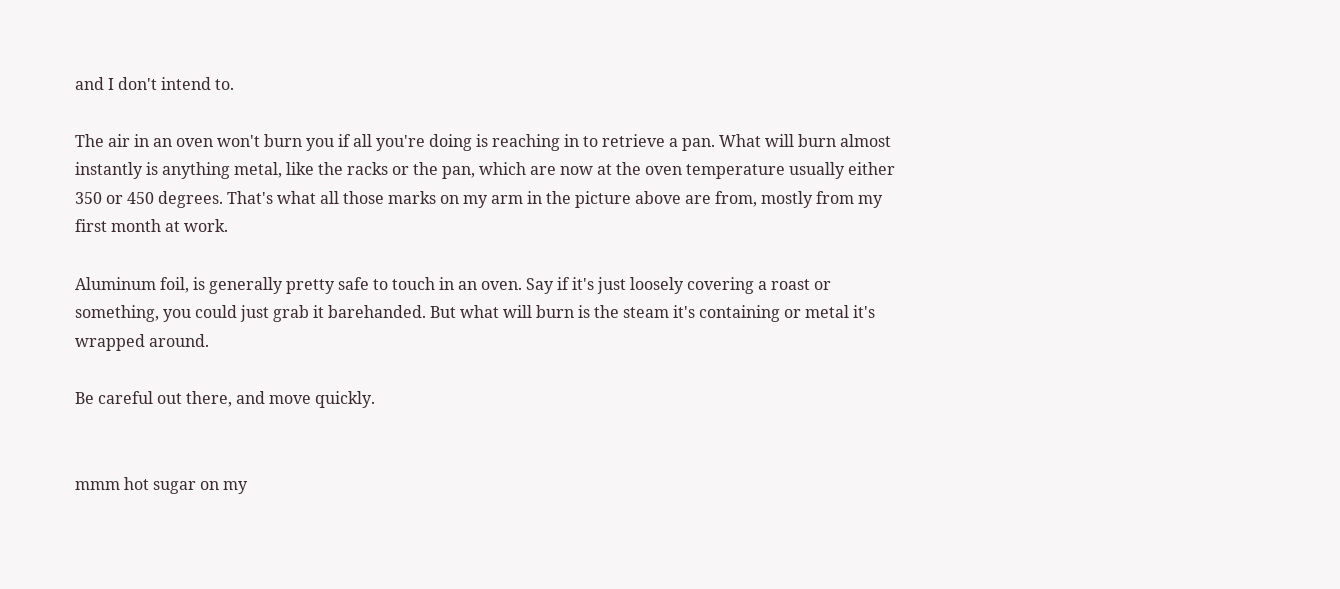and I don't intend to.

The air in an oven won't burn you if all you're doing is reaching in to retrieve a pan. What will burn almost instantly is anything metal, like the racks or the pan, which are now at the oven temperature usually either 350 or 450 degrees. That's what all those marks on my arm in the picture above are from, mostly from my first month at work.

Aluminum foil, is generally pretty safe to touch in an oven. Say if it's just loosely covering a roast or something, you could just grab it barehanded. But what will burn is the steam it's containing or metal it's wrapped around.

Be careful out there, and move quickly.


mmm hot sugar on my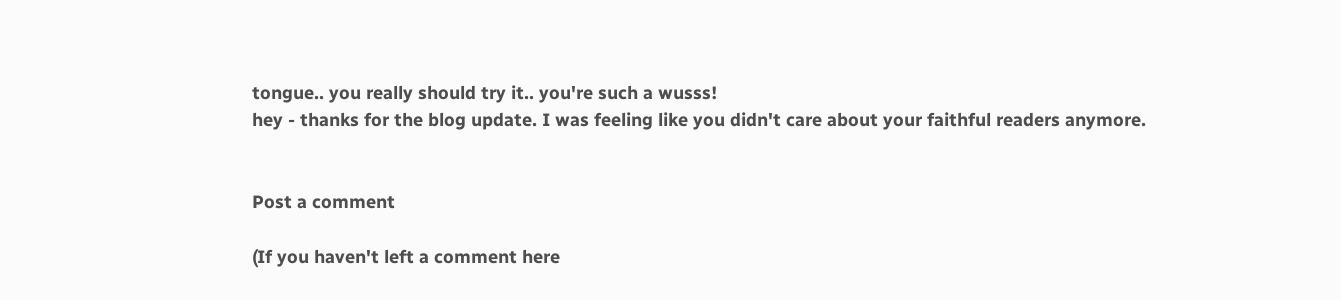tongue.. you really should try it.. you're such a wusss!
hey - thanks for the blog update. I was feeling like you didn't care about your faithful readers anymore.


Post a comment

(If you haven't left a comment here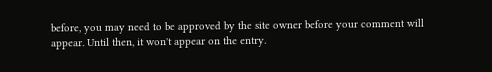before, you may need to be approved by the site owner before your comment will appear. Until then, it won't appear on the entry.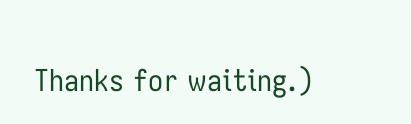Thanks for waiting.)